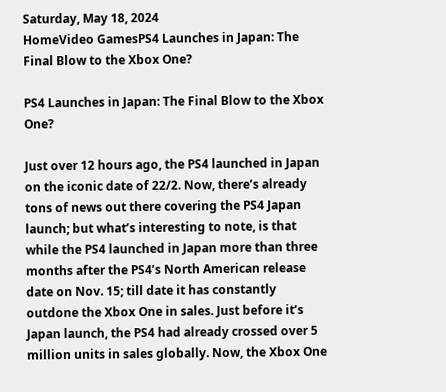Saturday, May 18, 2024
HomeVideo GamesPS4 Launches in Japan: The Final Blow to the Xbox One?

PS4 Launches in Japan: The Final Blow to the Xbox One?

Just over 12 hours ago, the PS4 launched in Japan on the iconic date of 22/2. Now, there’s already tons of news out there covering the PS4 Japan launch; but what’s interesting to note, is that while the PS4 launched in Japan more than three months after the PS4’s North American release date on Nov. 15; till date it has constantly outdone the Xbox One in sales. Just before it’s Japan launch, the PS4 had already crossed over 5 million units in sales globally. Now, the Xbox One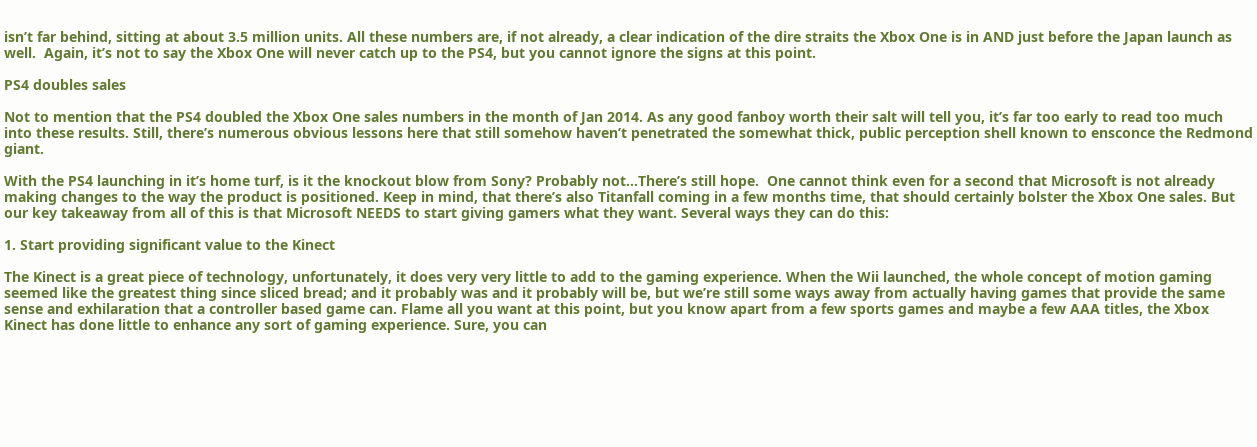isn’t far behind, sitting at about 3.5 million units. All these numbers are, if not already, a clear indication of the dire straits the Xbox One is in AND just before the Japan launch as well.  Again, it’s not to say the Xbox One will never catch up to the PS4, but you cannot ignore the signs at this point.

PS4 doubles sales

Not to mention that the PS4 doubled the Xbox One sales numbers in the month of Jan 2014. As any good fanboy worth their salt will tell you, it’s far too early to read too much into these results. Still, there’s numerous obvious lessons here that still somehow haven’t penetrated the somewhat thick, public perception shell known to ensconce the Redmond giant.

With the PS4 launching in it’s home turf, is it the knockout blow from Sony? Probably not…There’s still hope.  One cannot think even for a second that Microsoft is not already making changes to the way the product is positioned. Keep in mind, that there’s also Titanfall coming in a few months time, that should certainly bolster the Xbox One sales. But our key takeaway from all of this is that Microsoft NEEDS to start giving gamers what they want. Several ways they can do this:

1. Start providing significant value to the Kinect

The Kinect is a great piece of technology, unfortunately, it does very very little to add to the gaming experience. When the Wii launched, the whole concept of motion gaming seemed like the greatest thing since sliced bread; and it probably was and it probably will be, but we’re still some ways away from actually having games that provide the same sense and exhilaration that a controller based game can. Flame all you want at this point, but you know apart from a few sports games and maybe a few AAA titles, the Xbox Kinect has done little to enhance any sort of gaming experience. Sure, you can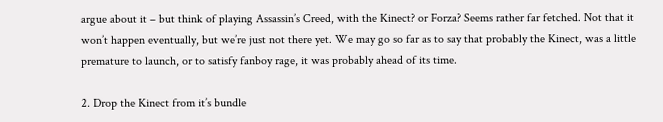argue about it – but think of playing Assassin’s Creed, with the Kinect? or Forza? Seems rather far fetched. Not that it won’t happen eventually, but we’re just not there yet. We may go so far as to say that probably the Kinect, was a little premature to launch, or to satisfy fanboy rage, it was probably ahead of its time.

2. Drop the Kinect from it’s bundle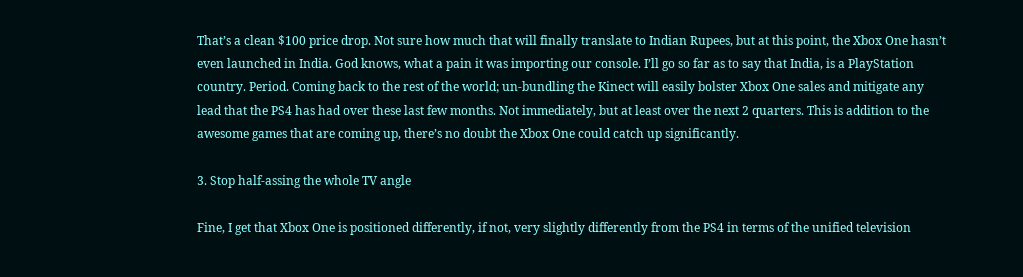That’s a clean $100 price drop. Not sure how much that will finally translate to Indian Rupees, but at this point, the Xbox One hasn’t even launched in India. God knows, what a pain it was importing our console. I’ll go so far as to say that India, is a PlayStation country. Period. Coming back to the rest of the world; un-bundling the Kinect will easily bolster Xbox One sales and mitigate any lead that the PS4 has had over these last few months. Not immediately, but at least over the next 2 quarters. This is addition to the awesome games that are coming up, there’s no doubt the Xbox One could catch up significantly.

3. Stop half-assing the whole TV angle

Fine, I get that Xbox One is positioned differently, if not, very slightly differently from the PS4 in terms of the unified television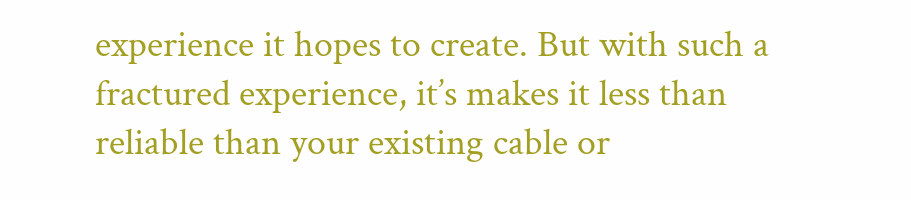experience it hopes to create. But with such a fractured experience, it’s makes it less than reliable than your existing cable or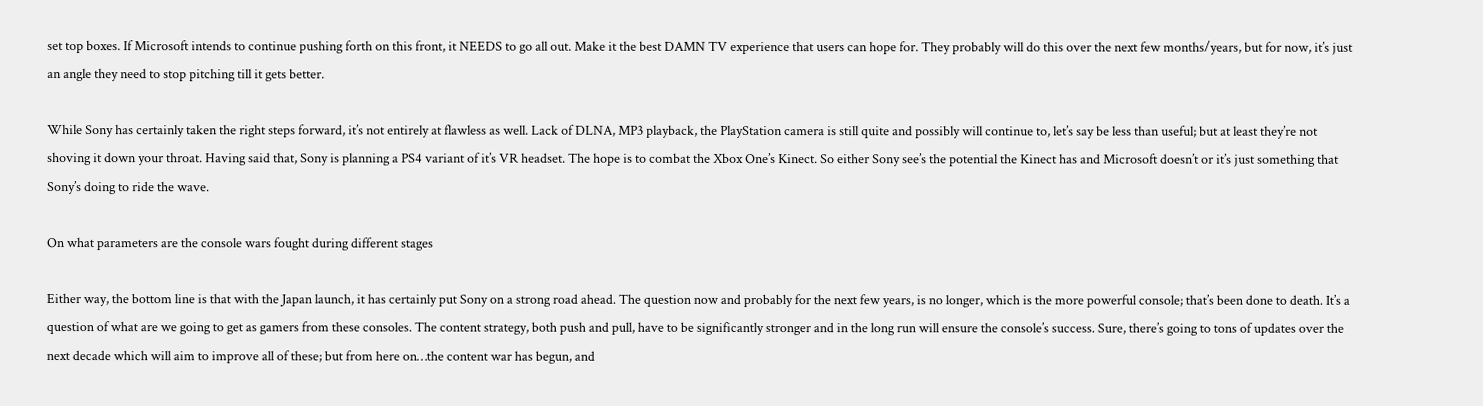set top boxes. If Microsoft intends to continue pushing forth on this front, it NEEDS to go all out. Make it the best DAMN TV experience that users can hope for. They probably will do this over the next few months/years, but for now, it’s just an angle they need to stop pitching till it gets better.

While Sony has certainly taken the right steps forward, it’s not entirely at flawless as well. Lack of DLNA, MP3 playback, the PlayStation camera is still quite and possibly will continue to, let’s say be less than useful; but at least they’re not shoving it down your throat. Having said that, Sony is planning a PS4 variant of it’s VR headset. The hope is to combat the Xbox One’s Kinect. So either Sony see’s the potential the Kinect has and Microsoft doesn’t or it’s just something that Sony’s doing to ride the wave.

On what parameters are the console wars fought during different stages

Either way, the bottom line is that with the Japan launch, it has certainly put Sony on a strong road ahead. The question now and probably for the next few years, is no longer, which is the more powerful console; that’s been done to death. It’s a question of what are we going to get as gamers from these consoles. The content strategy, both push and pull, have to be significantly stronger and in the long run will ensure the console’s success. Sure, there’s going to tons of updates over the next decade which will aim to improve all of these; but from here on…the content war has begun, and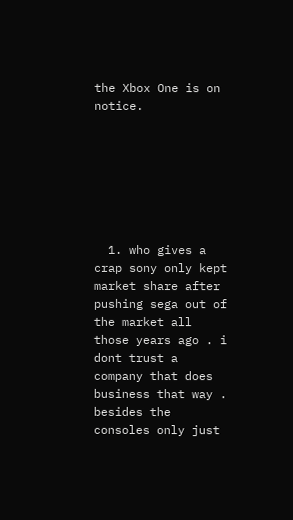the Xbox One is on notice.







  1. who gives a crap sony only kept market share after pushing sega out of the market all those years ago . i dont trust a company that does business that way . besides the consoles only just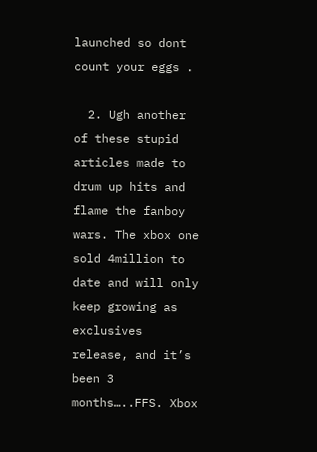launched so dont count your eggs .

  2. Ugh another of these stupid articles made to drum up hits and flame the fanboy wars. The xbox one sold 4million to date and will only keep growing as exclusives release, and it’s been 3 months…..FFS. Xbox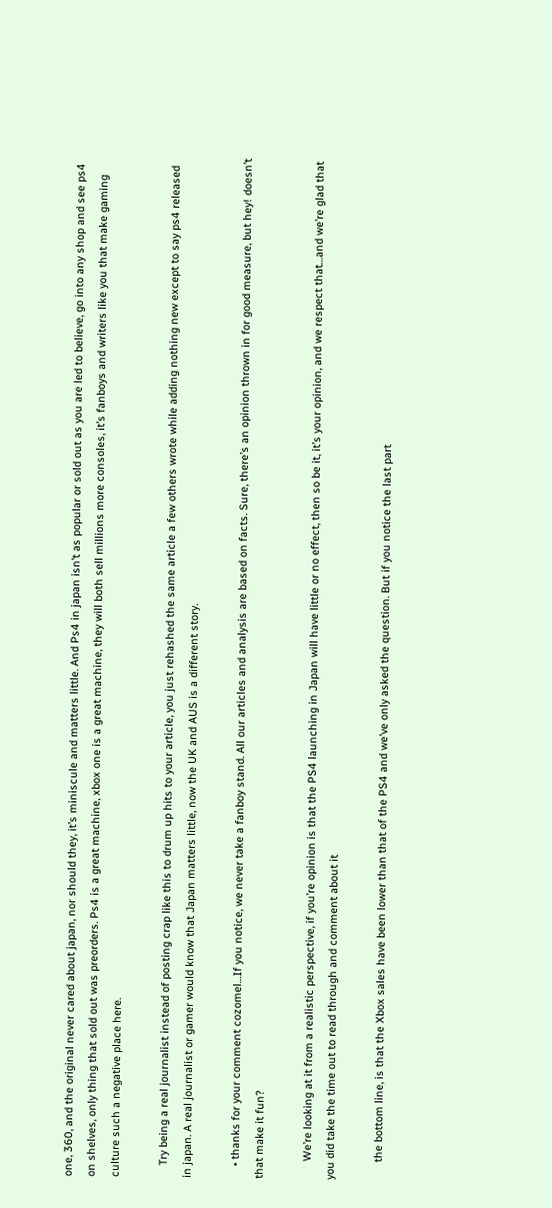one, 360, and the original never cared about japan, nor should they, it’s miniscule and matters little. And Ps4 in japan isn’t as popular or sold out as you are led to believe, go into any shop and see ps4 on shelves, only thing that sold out was preorders. Ps4 is a great machine, xbox one is a great machine, they will both sell millions more consoles, it’s fanboys and writers like you that make gaming culture such a negative place here.

    Try being a real journalist instead of posting crap like this to drum up hits to your article, you just rehashed the same article a few others wrote while adding nothing new except to say ps4 released in japan. A real journalist or gamer would know that Japan matters little, now the UK and AUS is a different story.

    • thanks for your comment cozomel…If you notice, we never take a fanboy stand. All our articles and analysis are based on facts. Sure, there’s an opinion thrown in for good measure, but hey! doesn’t that make it fun?

      We’re looking at it from a realistic perspective, if you’re opinion is that the PS4 launching in Japan will have little or no effect, then so be it, it’s your opinion, and we respect that…and we’re glad that you did take the time out to read through and comment about it

      the bottom line, is that the Xbox sales have been lower than that of the PS4 and we’ve only asked the question. But if you notice the last part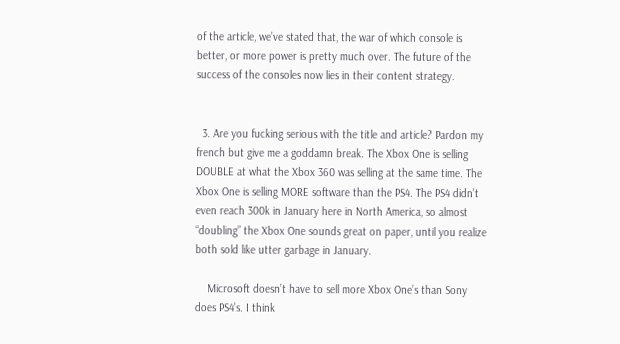of the article, we’ve stated that, the war of which console is better, or more power is pretty much over. The future of the success of the consoles now lies in their content strategy.


  3. Are you fucking serious with the title and article? Pardon my french but give me a goddamn break. The Xbox One is selling DOUBLE at what the Xbox 360 was selling at the same time. The Xbox One is selling MORE software than the PS4. The PS4 didn’t even reach 300k in January here in North America, so almost “doubling” the Xbox One sounds great on paper, until you realize both sold like utter garbage in January.

    Microsoft doesn’t have to sell more Xbox One’s than Sony does PS4’s. I think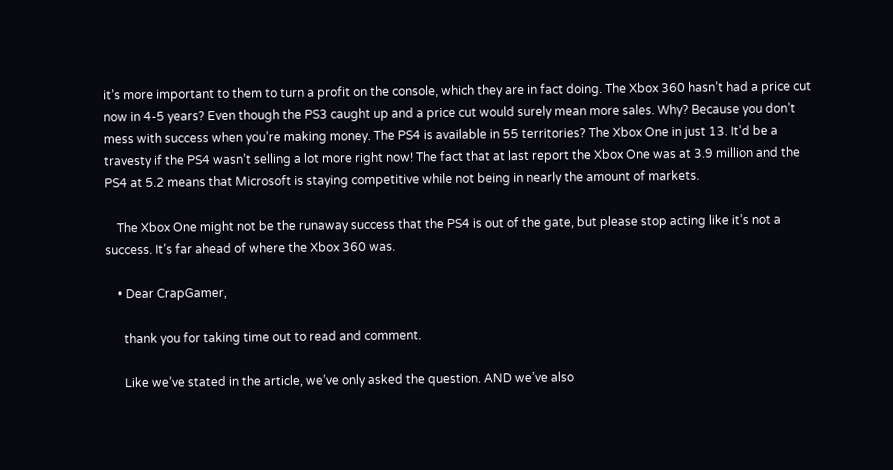it’s more important to them to turn a profit on the console, which they are in fact doing. The Xbox 360 hasn’t had a price cut now in 4-5 years? Even though the PS3 caught up and a price cut would surely mean more sales. Why? Because you don’t mess with success when you’re making money. The PS4 is available in 55 territories? The Xbox One in just 13. It’d be a travesty if the PS4 wasn’t selling a lot more right now! The fact that at last report the Xbox One was at 3.9 million and the PS4 at 5.2 means that Microsoft is staying competitive while not being in nearly the amount of markets.

    The Xbox One might not be the runaway success that the PS4 is out of the gate, but please stop acting like it’s not a success. It’s far ahead of where the Xbox 360 was.

    • Dear CrapGamer,

      thank you for taking time out to read and comment.

      Like we’ve stated in the article, we’ve only asked the question. AND we’ve also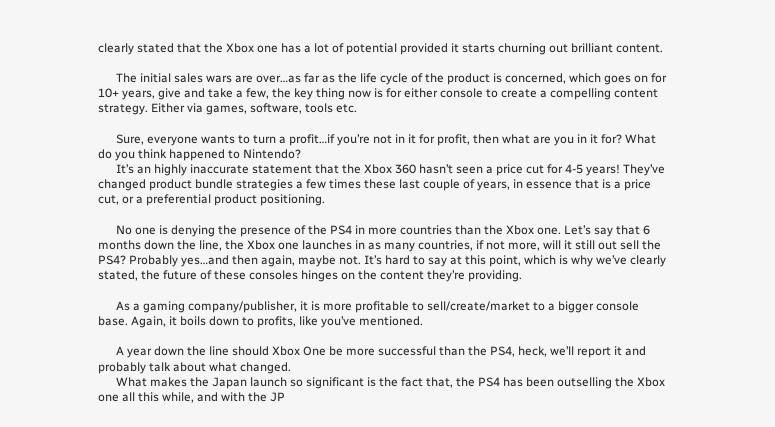clearly stated that the Xbox one has a lot of potential provided it starts churning out brilliant content.

      The initial sales wars are over…as far as the life cycle of the product is concerned, which goes on for 10+ years, give and take a few, the key thing now is for either console to create a compelling content strategy. Either via games, software, tools etc.

      Sure, everyone wants to turn a profit…if you’re not in it for profit, then what are you in it for? What do you think happened to Nintendo?
      It’s an highly inaccurate statement that the Xbox 360 hasn’t seen a price cut for 4-5 years! They’ve changed product bundle strategies a few times these last couple of years, in essence that is a price cut, or a preferential product positioning.

      No one is denying the presence of the PS4 in more countries than the Xbox one. Let’s say that 6 months down the line, the Xbox one launches in as many countries, if not more, will it still out sell the PS4? Probably yes…and then again, maybe not. It’s hard to say at this point, which is why we’ve clearly stated, the future of these consoles hinges on the content they’re providing.

      As a gaming company/publisher, it is more profitable to sell/create/market to a bigger console base. Again, it boils down to profits, like you’ve mentioned.

      A year down the line should Xbox One be more successful than the PS4, heck, we’ll report it and probably talk about what changed.
      What makes the Japan launch so significant is the fact that, the PS4 has been outselling the Xbox one all this while, and with the JP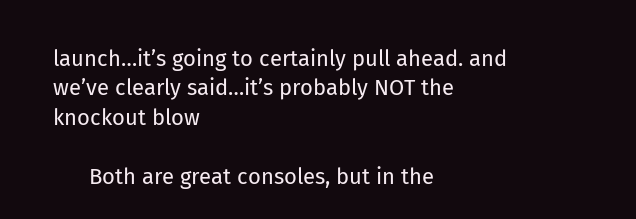launch…it’s going to certainly pull ahead. and we’ve clearly said…it’s probably NOT the knockout blow

      Both are great consoles, but in the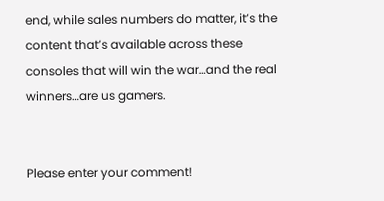end, while sales numbers do matter, it’s the content that’s available across these consoles that will win the war…and the real winners…are us gamers.


Please enter your comment!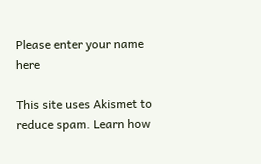Please enter your name here

This site uses Akismet to reduce spam. Learn how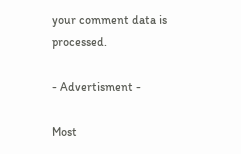your comment data is processed.

- Advertisment -

Most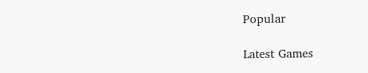Popular

Latest Games